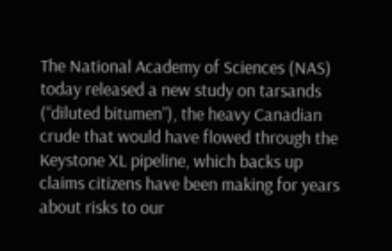The National Academy of Sciences (NAS) today released a new study on tarsands (“diluted bitumen”), the heavy Canadian crude that would have flowed through the Keystone XL pipeline, which backs up claims citizens have been making for years about risks to our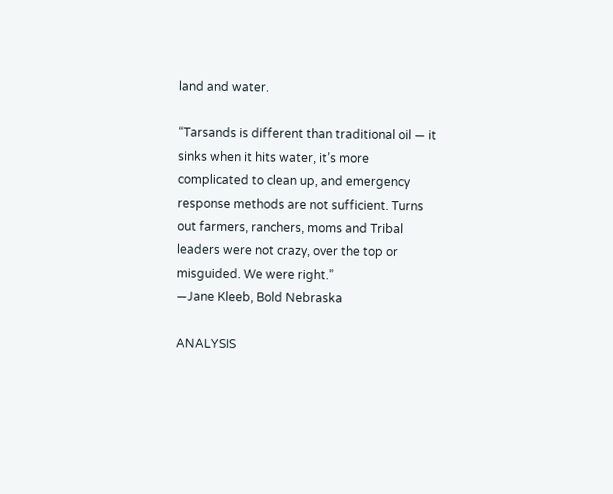land and water.

“Tarsands is different than traditional oil — it sinks when it hits water, it’s more complicated to clean up, and emergency response methods are not sufficient. Turns out farmers, ranchers, moms and Tribal leaders were not crazy, over the top or misguided. We were right.”
—Jane Kleeb, Bold Nebraska

ANALYSIS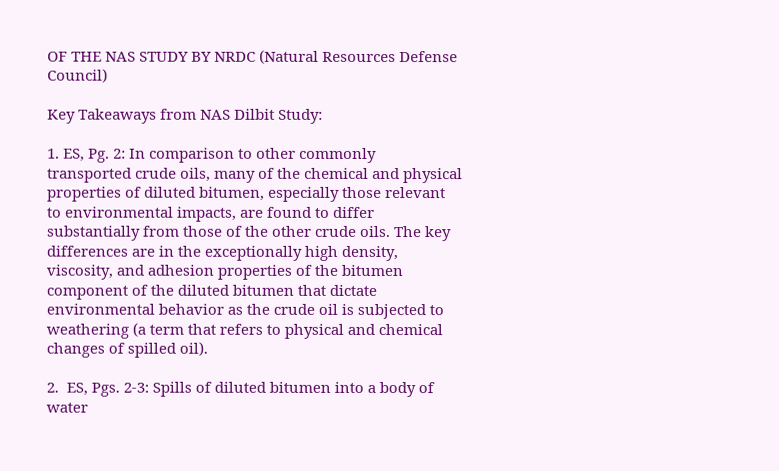OF THE NAS STUDY BY NRDC (Natural Resources Defense Council)

Key Takeaways from NAS Dilbit Study:

1. ES, Pg. 2: In comparison to other commonly transported crude oils, many of the chemical and physical properties of diluted bitumen, especially those relevant to environmental impacts, are found to differ substantially from those of the other crude oils. The key differences are in the exceptionally high density, viscosity, and adhesion properties of the bitumen component of the diluted bitumen that dictate environmental behavior as the crude oil is subjected to weathering (a term that refers to physical and chemical changes of spilled oil).

2.  ES, Pgs. 2-3: Spills of diluted bitumen into a body of water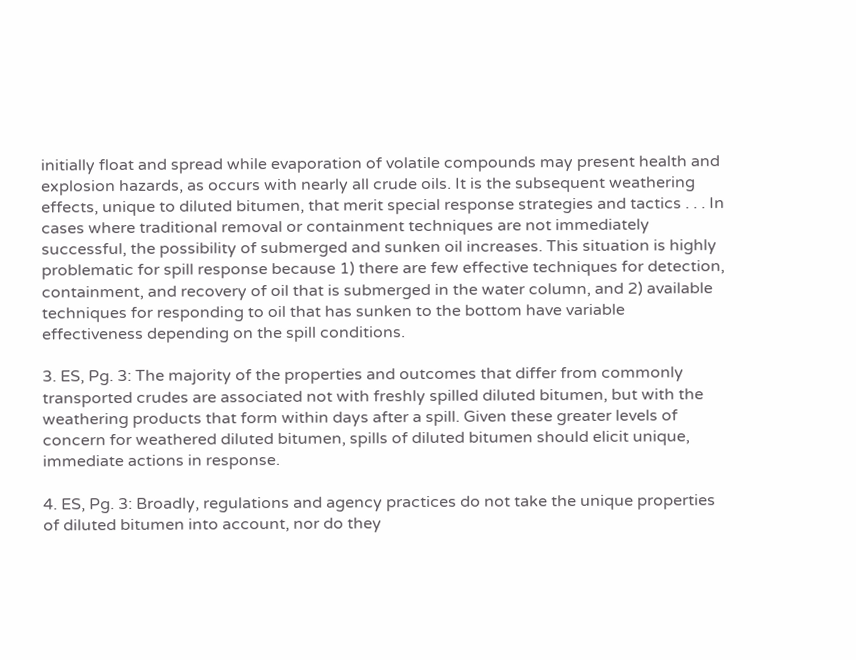initially float and spread while evaporation of volatile compounds may present health and explosion hazards, as occurs with nearly all crude oils. It is the subsequent weathering effects, unique to diluted bitumen, that merit special response strategies and tactics . . . In cases where traditional removal or containment techniques are not immediately successful, the possibility of submerged and sunken oil increases. This situation is highly problematic for spill response because 1) there are few effective techniques for detection, containment, and recovery of oil that is submerged in the water column, and 2) available techniques for responding to oil that has sunken to the bottom have variable effectiveness depending on the spill conditions.

3. ES, Pg. 3: The majority of the properties and outcomes that differ from commonly transported crudes are associated not with freshly spilled diluted bitumen, but with the weathering products that form within days after a spill. Given these greater levels of concern for weathered diluted bitumen, spills of diluted bitumen should elicit unique, immediate actions in response.

4. ES, Pg. 3: Broadly, regulations and agency practices do not take the unique properties of diluted bitumen into account, nor do they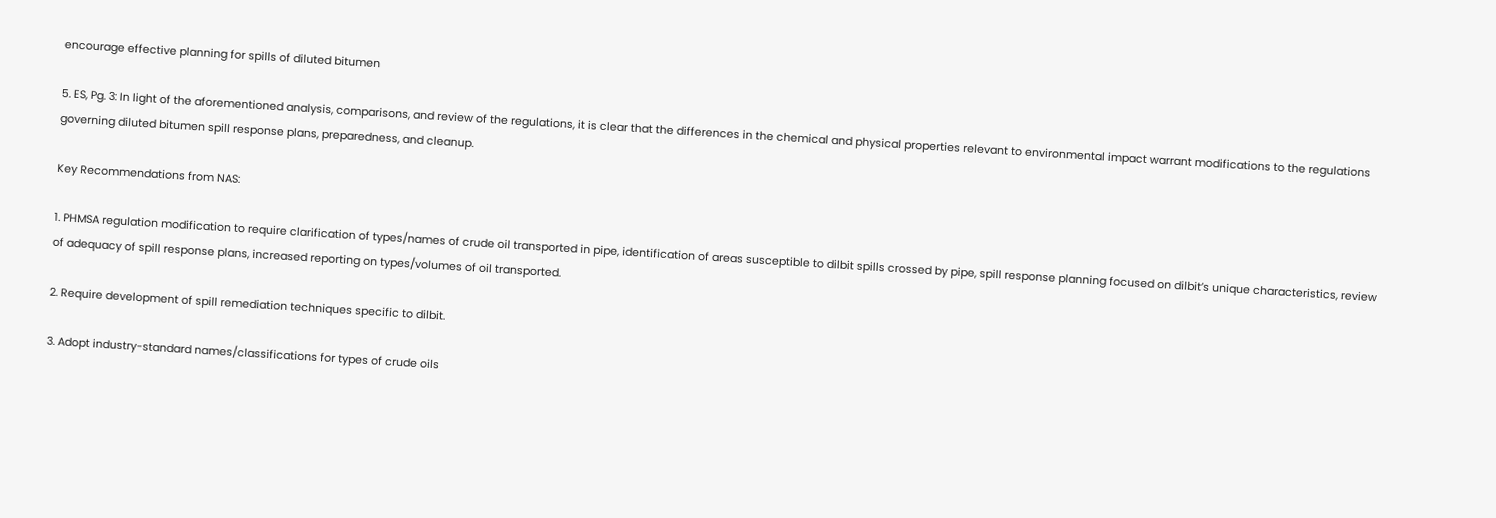encourage effective planning for spills of diluted bitumen

5. ES, Pg. 3: In light of the aforementioned analysis, comparisons, and review of the regulations, it is clear that the differences in the chemical and physical properties relevant to environmental impact warrant modifications to the regulations governing diluted bitumen spill response plans, preparedness, and cleanup.

Key Recommendations from NAS:

1. PHMSA regulation modification to require clarification of types/names of crude oil transported in pipe, identification of areas susceptible to dilbit spills crossed by pipe, spill response planning focused on dilbit’s unique characteristics, review of adequacy of spill response plans, increased reporting on types/volumes of oil transported.

2. Require development of spill remediation techniques specific to dilbit.

3. Adopt industry-standard names/classifications for types of crude oils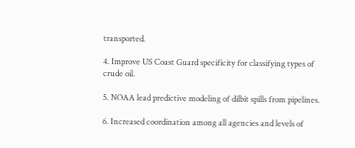transported.

4. Improve US Coast Guard specificity for classifying types of crude oil.

5. NOAA lead predictive modeling of dilbit spills from pipelines.

6. Increased coordination among all agencies and levels of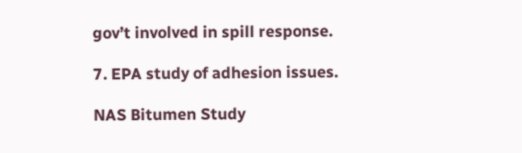gov’t involved in spill response.

7. EPA study of adhesion issues.

NAS Bitumen Study